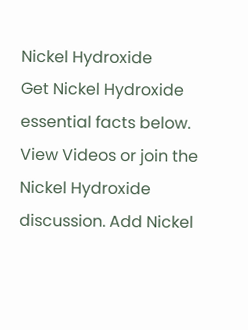Nickel Hydroxide
Get Nickel Hydroxide essential facts below. View Videos or join the Nickel Hydroxide discussion. Add Nickel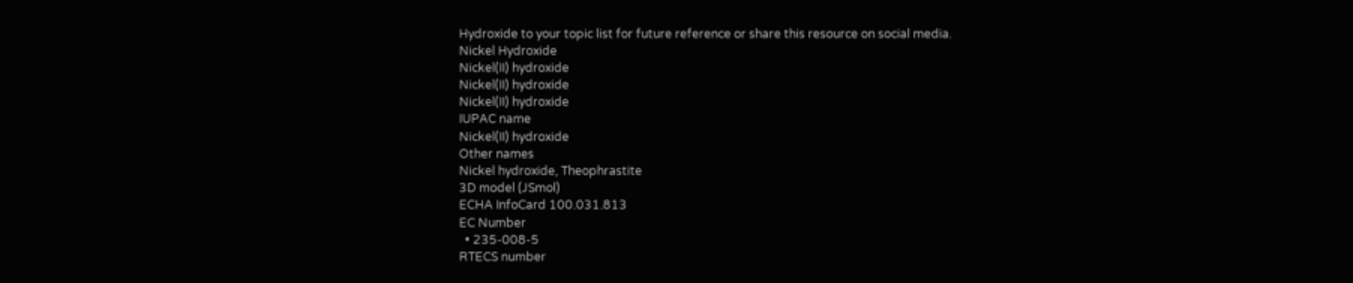Hydroxide to your topic list for future reference or share this resource on social media.
Nickel Hydroxide
Nickel(II) hydroxide
Nickel(II) hydroxide
Nickel(II) hydroxide
IUPAC name
Nickel(II) hydroxide
Other names
Nickel hydroxide, Theophrastite
3D model (JSmol)
ECHA InfoCard 100.031.813
EC Number
  • 235-008-5
RTECS number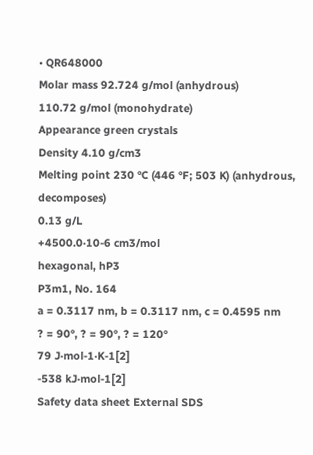• QR648000
Molar mass 92.724 g/mol (anhydrous)
110.72 g/mol (monohydrate)
Appearance green crystals
Density 4.10 g/cm3
Melting point 230 °C (446 °F; 503 K) (anhydrous, decomposes)
0.13 g/L
+4500.0·10-6 cm3/mol
hexagonal, hP3
P3m1, No. 164
a = 0.3117 nm, b = 0.3117 nm, c = 0.4595 nm
? = 90°, ? = 90°, ? = 120°
79 J·mol-1·K-1[2]
-538 kJ·mol-1[2]
Safety data sheet External SDS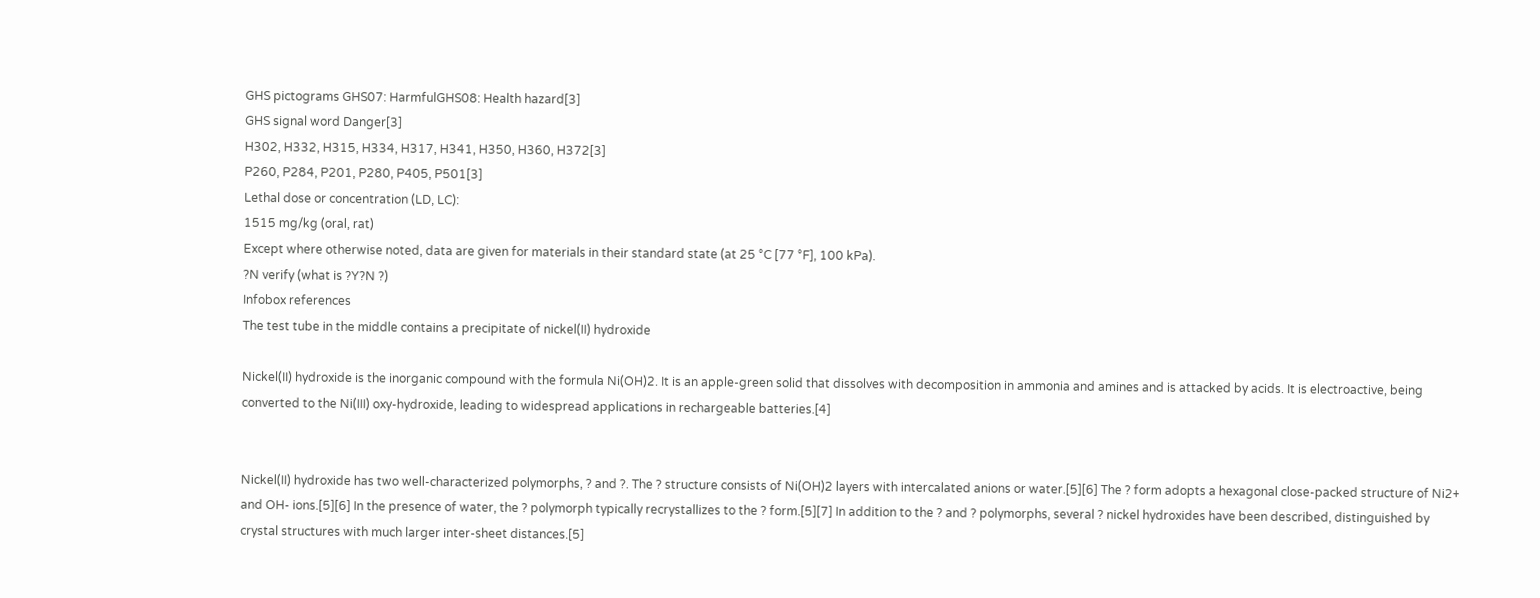GHS pictograms GHS07: HarmfulGHS08: Health hazard[3]
GHS signal word Danger[3]
H302, H332, H315, H334, H317, H341, H350, H360, H372[3]
P260, P284, P201, P280, P405, P501[3]
Lethal dose or concentration (LD, LC):
1515 mg/kg (oral, rat)
Except where otherwise noted, data are given for materials in their standard state (at 25 °C [77 °F], 100 kPa).
?N verify (what is ?Y?N ?)
Infobox references
The test tube in the middle contains a precipitate of nickel(II) hydroxide

Nickel(II) hydroxide is the inorganic compound with the formula Ni(OH)2. It is an apple-green solid that dissolves with decomposition in ammonia and amines and is attacked by acids. It is electroactive, being converted to the Ni(III) oxy-hydroxide, leading to widespread applications in rechargeable batteries.[4]


Nickel(II) hydroxide has two well-characterized polymorphs, ? and ?. The ? structure consists of Ni(OH)2 layers with intercalated anions or water.[5][6] The ? form adopts a hexagonal close-packed structure of Ni2+ and OH- ions.[5][6] In the presence of water, the ? polymorph typically recrystallizes to the ? form.[5][7] In addition to the ? and ? polymorphs, several ? nickel hydroxides have been described, distinguished by crystal structures with much larger inter-sheet distances.[5]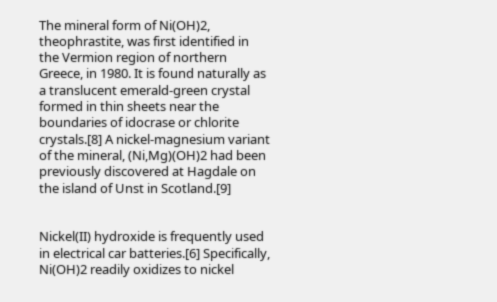The mineral form of Ni(OH)2, theophrastite, was first identified in the Vermion region of northern Greece, in 1980. It is found naturally as a translucent emerald-green crystal formed in thin sheets near the boundaries of idocrase or chlorite crystals.[8] A nickel-magnesium variant of the mineral, (Ni,Mg)(OH)2 had been previously discovered at Hagdale on the island of Unst in Scotland.[9]


Nickel(II) hydroxide is frequently used in electrical car batteries.[6] Specifically, Ni(OH)2 readily oxidizes to nickel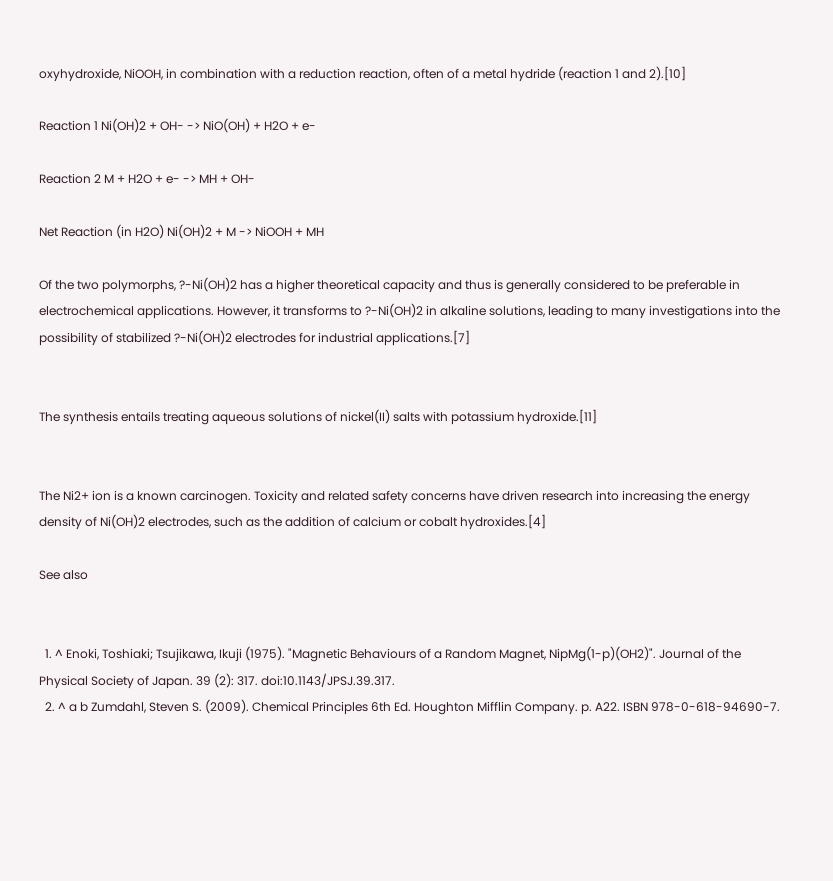oxyhydroxide, NiOOH, in combination with a reduction reaction, often of a metal hydride (reaction 1 and 2).[10]

Reaction 1 Ni(OH)2 + OH- -> NiO(OH) + H2O + e-

Reaction 2 M + H2O + e- -> MH + OH-

Net Reaction (in H2O) Ni(OH)2 + M -> NiOOH + MH

Of the two polymorphs, ?-Ni(OH)2 has a higher theoretical capacity and thus is generally considered to be preferable in electrochemical applications. However, it transforms to ?-Ni(OH)2 in alkaline solutions, leading to many investigations into the possibility of stabilized ?-Ni(OH)2 electrodes for industrial applications.[7]


The synthesis entails treating aqueous solutions of nickel(II) salts with potassium hydroxide.[11]


The Ni2+ ion is a known carcinogen. Toxicity and related safety concerns have driven research into increasing the energy density of Ni(OH)2 electrodes, such as the addition of calcium or cobalt hydroxides.[4]

See also


  1. ^ Enoki, Toshiaki; Tsujikawa, Ikuji (1975). "Magnetic Behaviours of a Random Magnet, NipMg(1-p)(OH2)". Journal of the Physical Society of Japan. 39 (2): 317. doi:10.1143/JPSJ.39.317.
  2. ^ a b Zumdahl, Steven S. (2009). Chemical Principles 6th Ed. Houghton Mifflin Company. p. A22. ISBN 978-0-618-94690-7.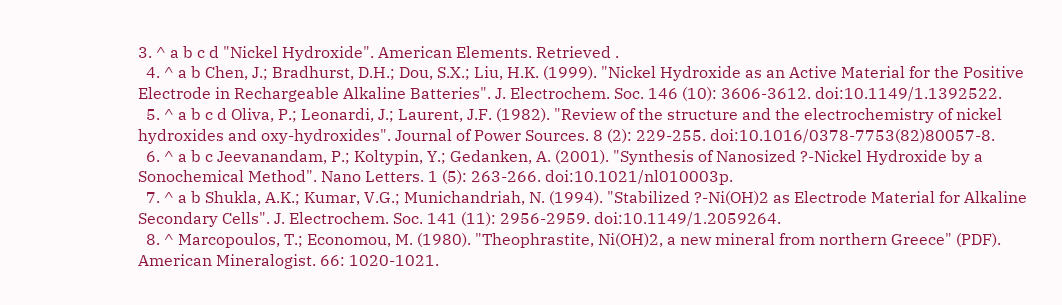3. ^ a b c d "Nickel Hydroxide". American Elements. Retrieved .
  4. ^ a b Chen, J.; Bradhurst, D.H.; Dou, S.X.; Liu, H.K. (1999). "Nickel Hydroxide as an Active Material for the Positive Electrode in Rechargeable Alkaline Batteries". J. Electrochem. Soc. 146 (10): 3606-3612. doi:10.1149/1.1392522.
  5. ^ a b c d Oliva, P.; Leonardi, J.; Laurent, J.F. (1982). "Review of the structure and the electrochemistry of nickel hydroxides and oxy-hydroxides". Journal of Power Sources. 8 (2): 229-255. doi:10.1016/0378-7753(82)80057-8.
  6. ^ a b c Jeevanandam, P.; Koltypin, Y.; Gedanken, A. (2001). "Synthesis of Nanosized ?-Nickel Hydroxide by a Sonochemical Method". Nano Letters. 1 (5): 263-266. doi:10.1021/nl010003p.
  7. ^ a b Shukla, A.K.; Kumar, V.G.; Munichandriah, N. (1994). "Stabilized ?-Ni(OH)2 as Electrode Material for Alkaline Secondary Cells". J. Electrochem. Soc. 141 (11): 2956-2959. doi:10.1149/1.2059264.
  8. ^ Marcopoulos, T.; Economou, M. (1980). "Theophrastite, Ni(OH)2, a new mineral from northern Greece" (PDF). American Mineralogist. 66: 1020-1021.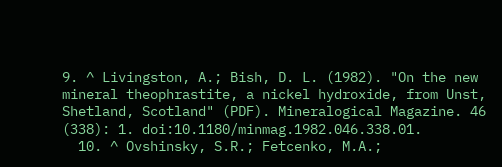9. ^ Livingston, A.; Bish, D. L. (1982). "On the new mineral theophrastite, a nickel hydroxide, from Unst, Shetland, Scotland" (PDF). Mineralogical Magazine. 46 (338): 1. doi:10.1180/minmag.1982.046.338.01.
  10. ^ Ovshinsky, S.R.; Fetcenko, M.A.;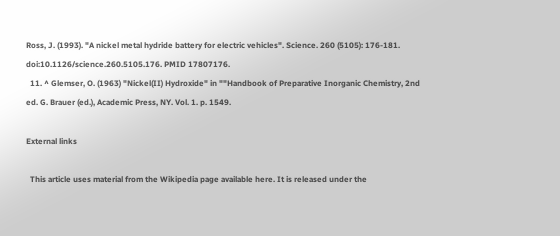Ross, J. (1993). "A nickel metal hydride battery for electric vehicles". Science. 260 (5105): 176-181. doi:10.1126/science.260.5105.176. PMID 17807176.
  11. ^ Glemser, O. (1963) "Nickel(II) Hydroxide" in ""Handbook of Preparative Inorganic Chemistry, 2nd ed. G. Brauer (ed.), Academic Press, NY. Vol. 1. p. 1549.

External links

  This article uses material from the Wikipedia page available here. It is released under the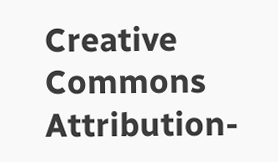Creative Commons Attribution-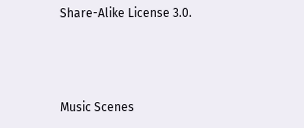Share-Alike License 3.0.



Music Scenes